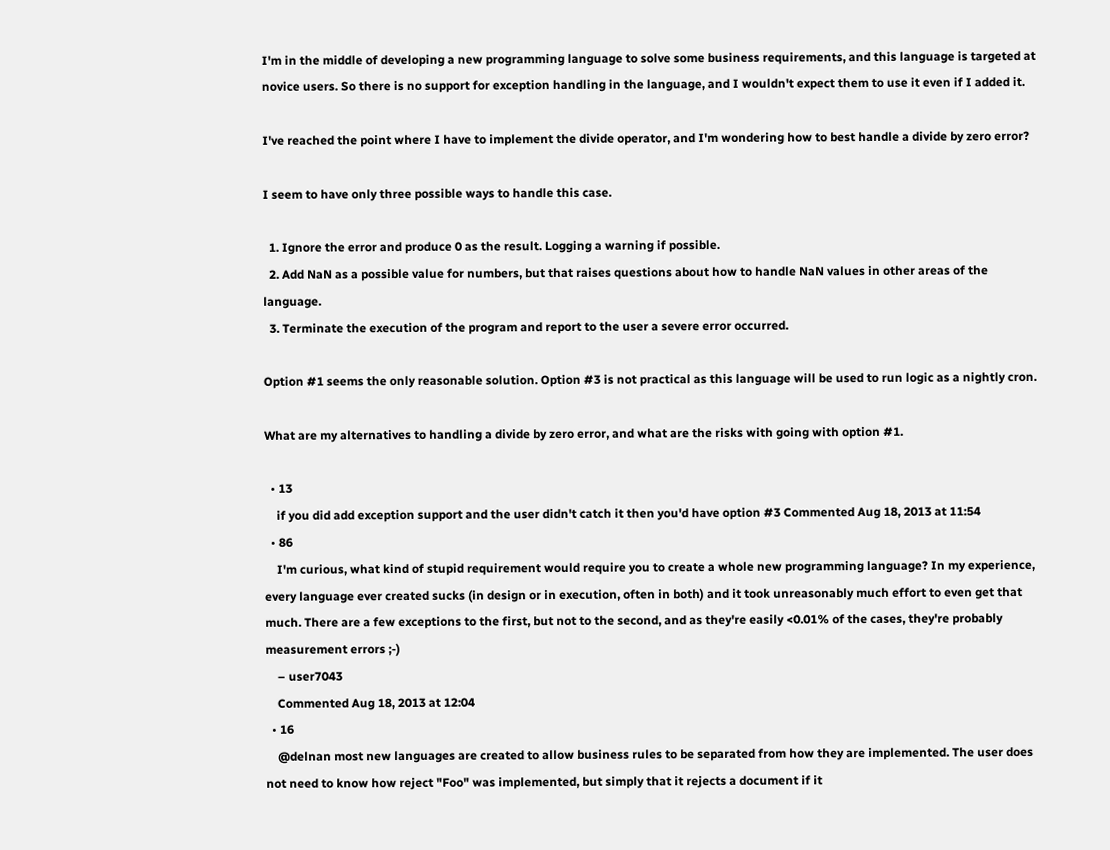I'm in the middle of developing a new programming language to solve some business requirements, and this language is targeted at novice users. So there is no support for exception handling in the language, and I wouldn't expect them to use it even if I added it.

I've reached the point where I have to implement the divide operator, and I'm wondering how to best handle a divide by zero error?

I seem to have only three possible ways to handle this case.

  1. Ignore the error and produce 0 as the result. Logging a warning if possible.
  2. Add NaN as a possible value for numbers, but that raises questions about how to handle NaN values in other areas of the language.
  3. Terminate the execution of the program and report to the user a severe error occurred.

Option #1 seems the only reasonable solution. Option #3 is not practical as this language will be used to run logic as a nightly cron.

What are my alternatives to handling a divide by zero error, and what are the risks with going with option #1.

  • 13
    if you did add exception support and the user didn't catch it then you'd have option #3 Commented Aug 18, 2013 at 11:54
  • 86
    I'm curious, what kind of stupid requirement would require you to create a whole new programming language? In my experience, every language ever created sucks (in design or in execution, often in both) and it took unreasonably much effort to even get that much. There are a few exceptions to the first, but not to the second, and as they're easily <0.01% of the cases, they're probably measurement errors ;-)
    – user7043
    Commented Aug 18, 2013 at 12:04
  • 16
    @delnan most new languages are created to allow business rules to be separated from how they are implemented. The user does not need to know how reject "Foo" was implemented, but simply that it rejects a document if it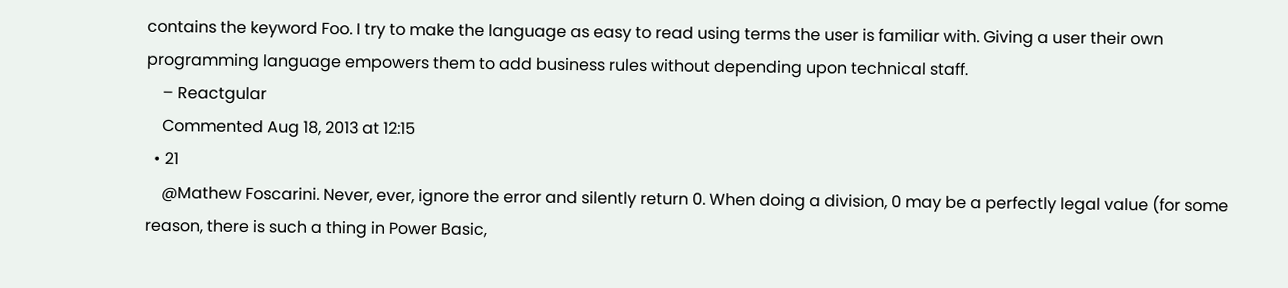contains the keyword Foo. I try to make the language as easy to read using terms the user is familiar with. Giving a user their own programming language empowers them to add business rules without depending upon technical staff.
    – Reactgular
    Commented Aug 18, 2013 at 12:15
  • 21
    @Mathew Foscarini. Never, ever, ignore the error and silently return 0. When doing a division, 0 may be a perfectly legal value (for some reason, there is such a thing in Power Basic,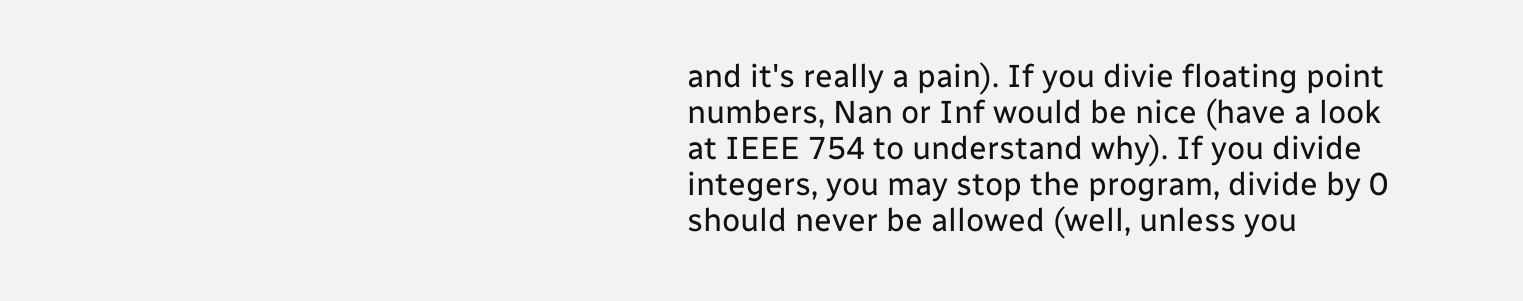and it's really a pain). If you divie floating point numbers, Nan or Inf would be nice (have a look at IEEE 754 to understand why). If you divide integers, you may stop the program, divide by 0 should never be allowed (well, unless you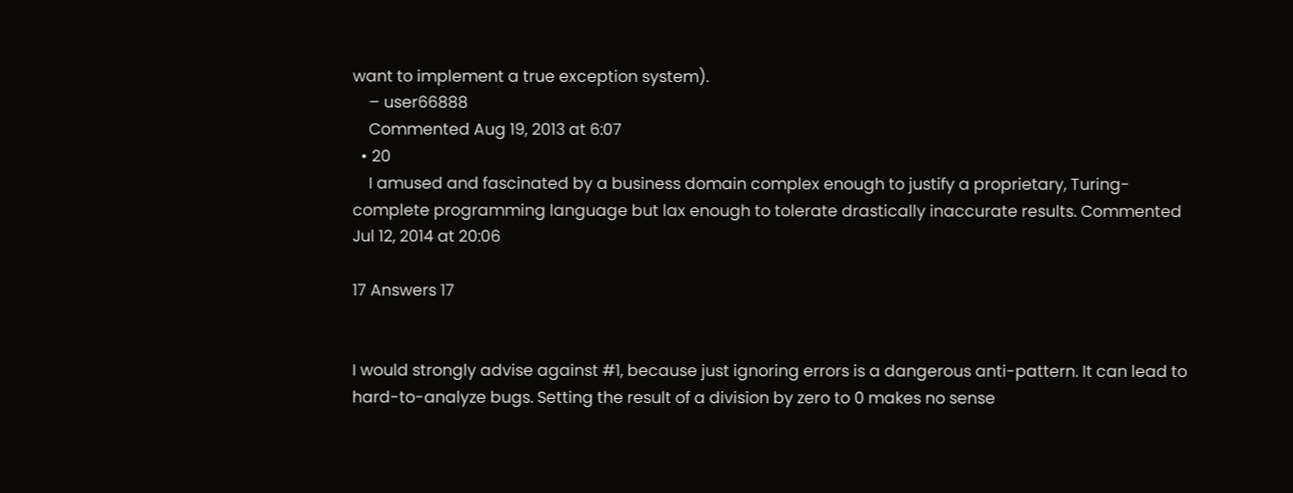want to implement a true exception system).
    – user66888
    Commented Aug 19, 2013 at 6:07
  • 20
    I amused and fascinated by a business domain complex enough to justify a proprietary, Turing-complete programming language but lax enough to tolerate drastically inaccurate results. Commented Jul 12, 2014 at 20:06

17 Answers 17


I would strongly advise against #1, because just ignoring errors is a dangerous anti-pattern. It can lead to hard-to-analyze bugs. Setting the result of a division by zero to 0 makes no sense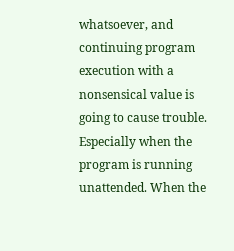whatsoever, and continuing program execution with a nonsensical value is going to cause trouble. Especially when the program is running unattended. When the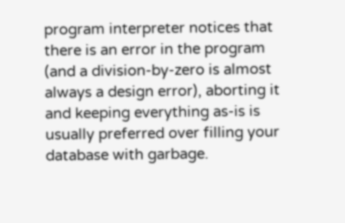program interpreter notices that there is an error in the program (and a division-by-zero is almost always a design error), aborting it and keeping everything as-is is usually preferred over filling your database with garbage.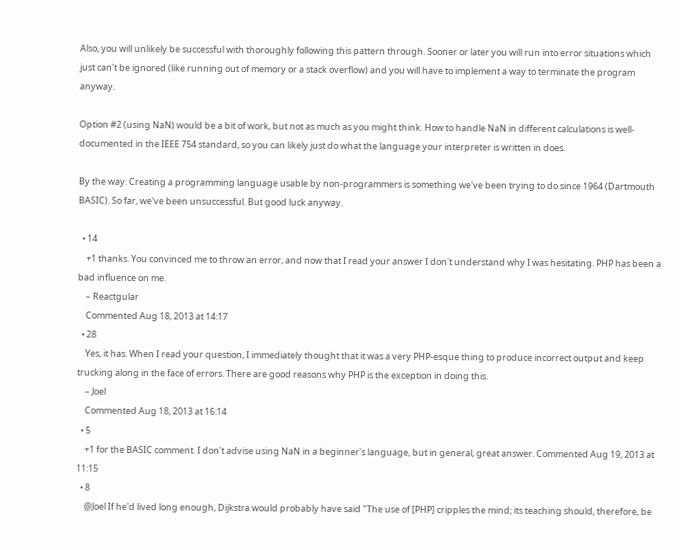Also, you will unlikely be successful with thoroughly following this pattern through. Sooner or later you will run into error situations which just can't be ignored (like running out of memory or a stack overflow) and you will have to implement a way to terminate the program anyway.

Option #2 (using NaN) would be a bit of work, but not as much as you might think. How to handle NaN in different calculations is well-documented in the IEEE 754 standard, so you can likely just do what the language your interpreter is written in does.

By the way: Creating a programming language usable by non-programmers is something we've been trying to do since 1964 (Dartmouth BASIC). So far, we've been unsuccessful. But good luck anyway.

  • 14
    +1 thanks. You convinced me to throw an error, and now that I read your answer I don't understand why I was hesitating. PHP has been a bad influence on me.
    – Reactgular
    Commented Aug 18, 2013 at 14:17
  • 28
    Yes, it has. When I read your question, I immediately thought that it was a very PHP-esque thing to produce incorrect output and keep trucking along in the face of errors. There are good reasons why PHP is the exception in doing this.
    – Joel
    Commented Aug 18, 2013 at 16:14
  • 5
    +1 for the BASIC comment. I don't advise using NaN in a beginner's language, but in general, great answer. Commented Aug 19, 2013 at 11:15
  • 8
    @Joel If he'd lived long enough, Dijkstra would probably have said "The use of [PHP] cripples the mind; its teaching should, therefore, be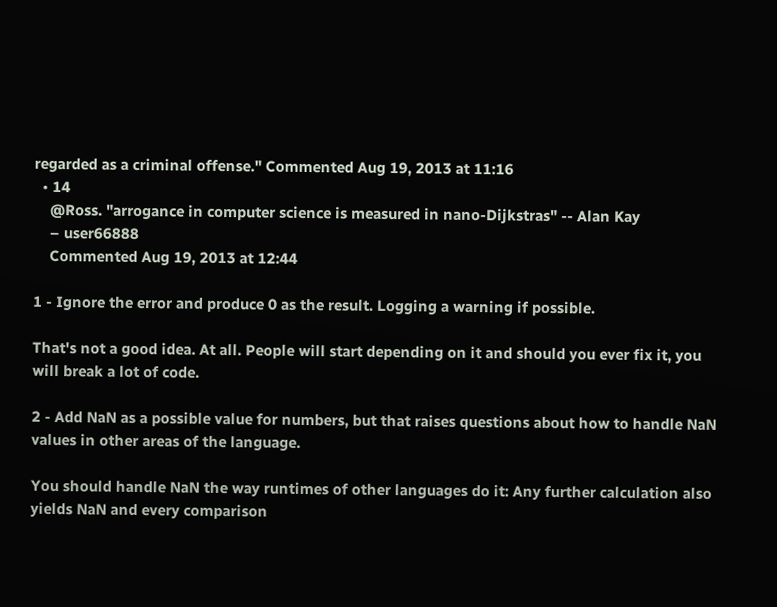regarded as a criminal offense." Commented Aug 19, 2013 at 11:16
  • 14
    @Ross. "arrogance in computer science is measured in nano-Dijkstras" -- Alan Kay
    – user66888
    Commented Aug 19, 2013 at 12:44

1 - Ignore the error and produce 0 as the result. Logging a warning if possible.

That's not a good idea. At all. People will start depending on it and should you ever fix it, you will break a lot of code.

2 - Add NaN as a possible value for numbers, but that raises questions about how to handle NaN values in other areas of the language.

You should handle NaN the way runtimes of other languages do it: Any further calculation also yields NaN and every comparison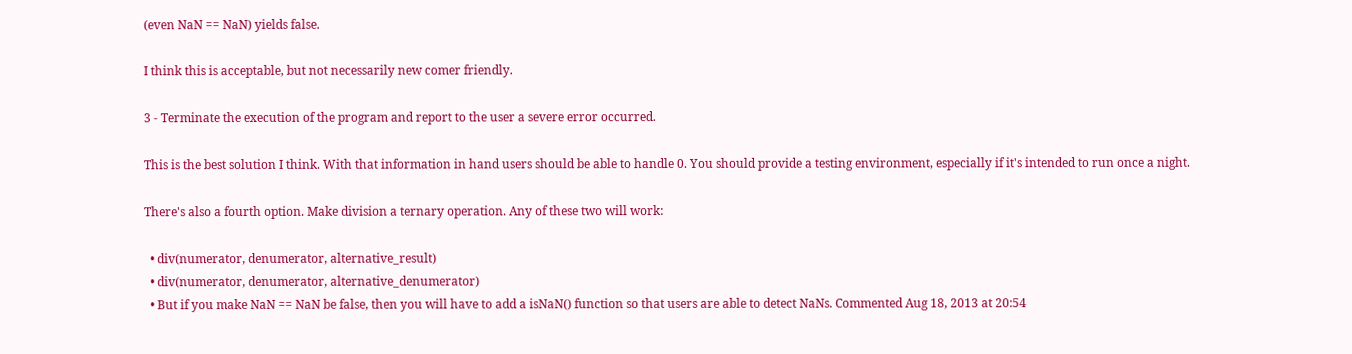(even NaN == NaN) yields false.

I think this is acceptable, but not necessarily new comer friendly.

3 - Terminate the execution of the program and report to the user a severe error occurred.

This is the best solution I think. With that information in hand users should be able to handle 0. You should provide a testing environment, especially if it's intended to run once a night.

There's also a fourth option. Make division a ternary operation. Any of these two will work:

  • div(numerator, denumerator, alternative_result)
  • div(numerator, denumerator, alternative_denumerator)
  • But if you make NaN == NaN be false, then you will have to add a isNaN() function so that users are able to detect NaNs. Commented Aug 18, 2013 at 20:54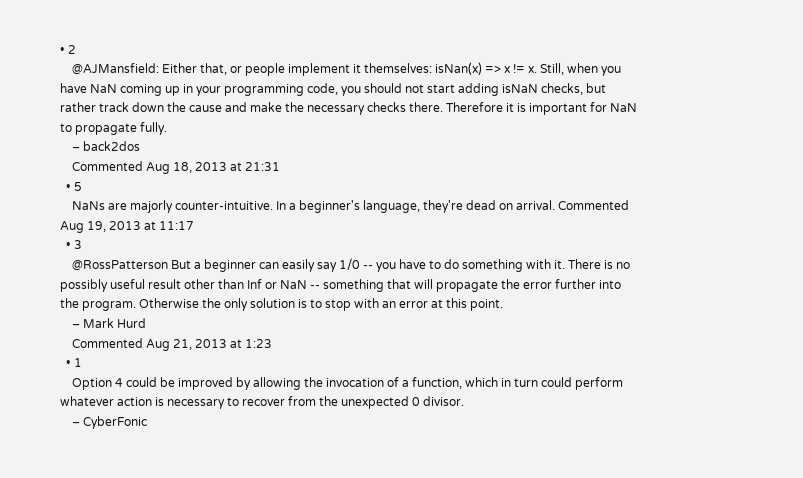• 2
    @AJMansfield: Either that, or people implement it themselves: isNan(x) => x != x. Still, when you have NaN coming up in your programming code, you should not start adding isNaN checks, but rather track down the cause and make the necessary checks there. Therefore it is important for NaN to propagate fully.
    – back2dos
    Commented Aug 18, 2013 at 21:31
  • 5
    NaNs are majorly counter-intuitive. In a beginner's language, they're dead on arrival. Commented Aug 19, 2013 at 11:17
  • 3
    @RossPatterson But a beginner can easily say 1/0 -- you have to do something with it. There is no possibly useful result other than Inf or NaN -- something that will propagate the error further into the program. Otherwise the only solution is to stop with an error at this point.
    – Mark Hurd
    Commented Aug 21, 2013 at 1:23
  • 1
    Option 4 could be improved by allowing the invocation of a function, which in turn could perform whatever action is necessary to recover from the unexpected 0 divisor.
    – CyberFonic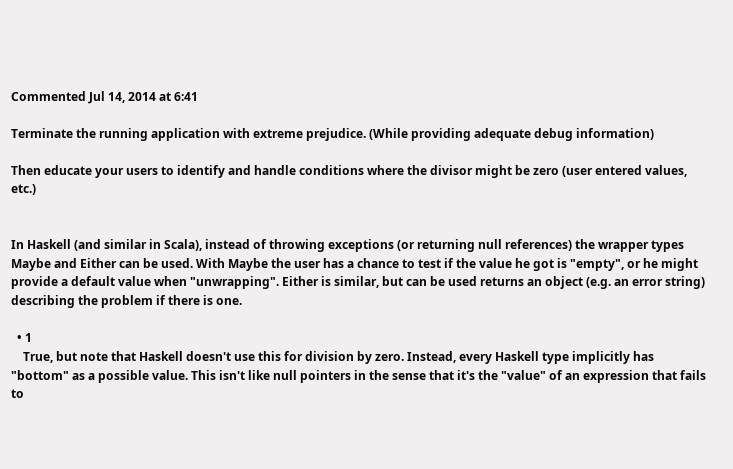Commented Jul 14, 2014 at 6:41

Terminate the running application with extreme prejudice. (While providing adequate debug information)

Then educate your users to identify and handle conditions where the divisor might be zero (user entered values, etc.)


In Haskell (and similar in Scala), instead of throwing exceptions (or returning null references) the wrapper types Maybe and Either can be used. With Maybe the user has a chance to test if the value he got is "empty", or he might provide a default value when "unwrapping". Either is similar, but can be used returns an object (e.g. an error string) describing the problem if there is one.

  • 1
    True, but note that Haskell doesn't use this for division by zero. Instead, every Haskell type implicitly has "bottom" as a possible value. This isn't like null pointers in the sense that it's the "value" of an expression that fails to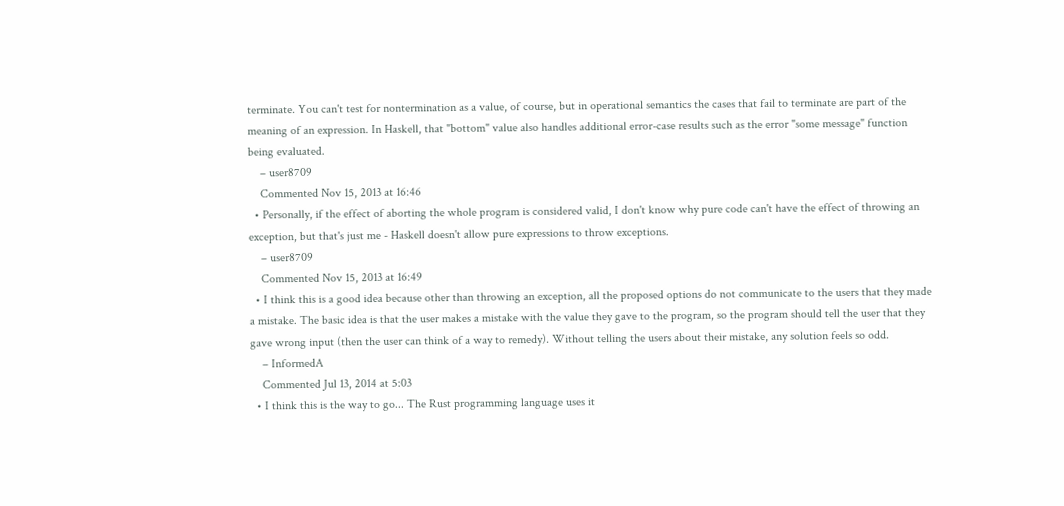terminate. You can't test for nontermination as a value, of course, but in operational semantics the cases that fail to terminate are part of the meaning of an expression. In Haskell, that "bottom" value also handles additional error-case results such as the error "some message" function being evaluated.
    – user8709
    Commented Nov 15, 2013 at 16:46
  • Personally, if the effect of aborting the whole program is considered valid, I don't know why pure code can't have the effect of throwing an exception, but that's just me - Haskell doesn't allow pure expressions to throw exceptions.
    – user8709
    Commented Nov 15, 2013 at 16:49
  • I think this is a good idea because other than throwing an exception, all the proposed options do not communicate to the users that they made a mistake. The basic idea is that the user makes a mistake with the value they gave to the program, so the program should tell the user that they gave wrong input (then the user can think of a way to remedy). Without telling the users about their mistake, any solution feels so odd.
    – InformedA
    Commented Jul 13, 2014 at 5:03
  • I think this is the way to go... The Rust programming language uses it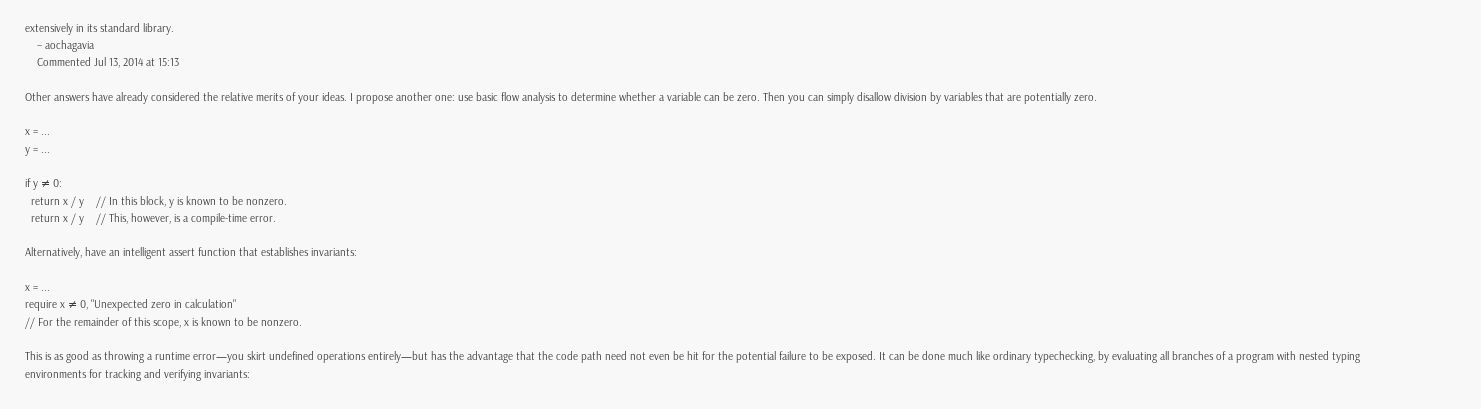extensively in its standard library.
    – aochagavia
    Commented Jul 13, 2014 at 15:13

Other answers have already considered the relative merits of your ideas. I propose another one: use basic flow analysis to determine whether a variable can be zero. Then you can simply disallow division by variables that are potentially zero.

x = ...
y = ...

if y ≠ 0:
  return x / y    // In this block, y is known to be nonzero.
  return x / y    // This, however, is a compile-time error.

Alternatively, have an intelligent assert function that establishes invariants:

x = ...
require x ≠ 0, "Unexpected zero in calculation"
// For the remainder of this scope, x is known to be nonzero.

This is as good as throwing a runtime error—you skirt undefined operations entirely—but has the advantage that the code path need not even be hit for the potential failure to be exposed. It can be done much like ordinary typechecking, by evaluating all branches of a program with nested typing environments for tracking and verifying invariants: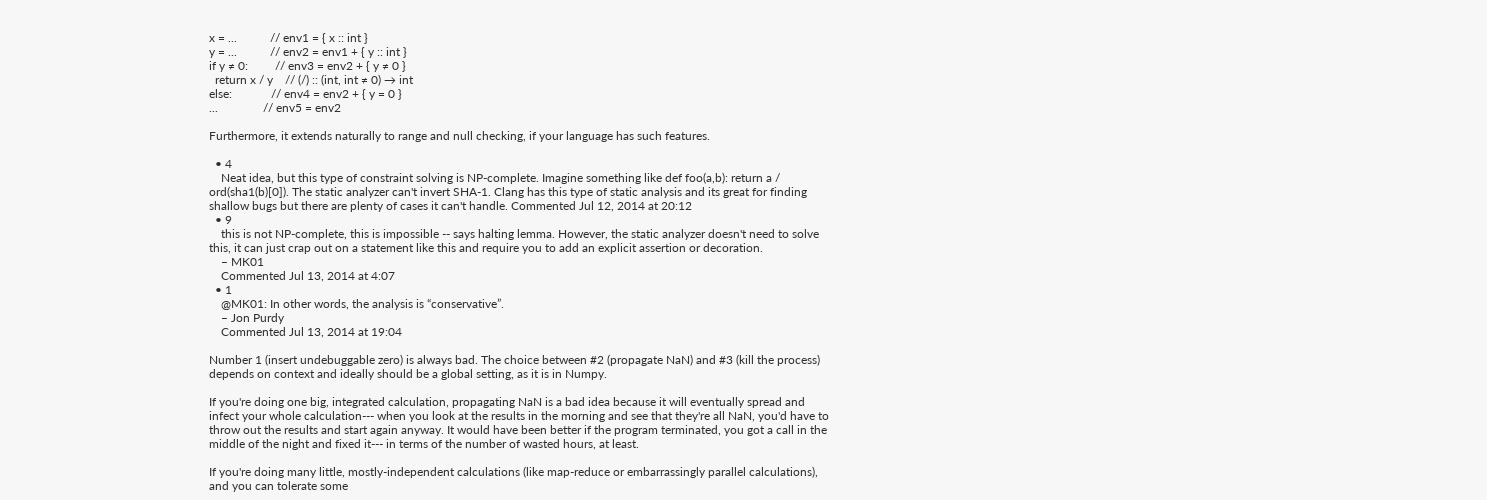x = ...           // env1 = { x :: int }
y = ...           // env2 = env1 + { y :: int }
if y ≠ 0:         // env3 = env2 + { y ≠ 0 }
  return x / y    // (/) :: (int, int ≠ 0) → int
else:             // env4 = env2 + { y = 0 }
...               // env5 = env2

Furthermore, it extends naturally to range and null checking, if your language has such features.

  • 4
    Neat idea, but this type of constraint solving is NP-complete. Imagine something like def foo(a,b): return a / ord(sha1(b)[0]). The static analyzer can't invert SHA-1. Clang has this type of static analysis and its great for finding shallow bugs but there are plenty of cases it can't handle. Commented Jul 12, 2014 at 20:12
  • 9
    this is not NP-complete, this is impossible -- says halting lemma. However, the static analyzer doesn't need to solve this, it can just crap out on a statement like this and require you to add an explicit assertion or decoration.
    – MK01
    Commented Jul 13, 2014 at 4:07
  • 1
    @MK01: In other words, the analysis is “conservative”.
    – Jon Purdy
    Commented Jul 13, 2014 at 19:04

Number 1 (insert undebuggable zero) is always bad. The choice between #2 (propagate NaN) and #3 (kill the process) depends on context and ideally should be a global setting, as it is in Numpy.

If you're doing one big, integrated calculation, propagating NaN is a bad idea because it will eventually spread and infect your whole calculation--- when you look at the results in the morning and see that they're all NaN, you'd have to throw out the results and start again anyway. It would have been better if the program terminated, you got a call in the middle of the night and fixed it--- in terms of the number of wasted hours, at least.

If you're doing many little, mostly-independent calculations (like map-reduce or embarrassingly parallel calculations), and you can tolerate some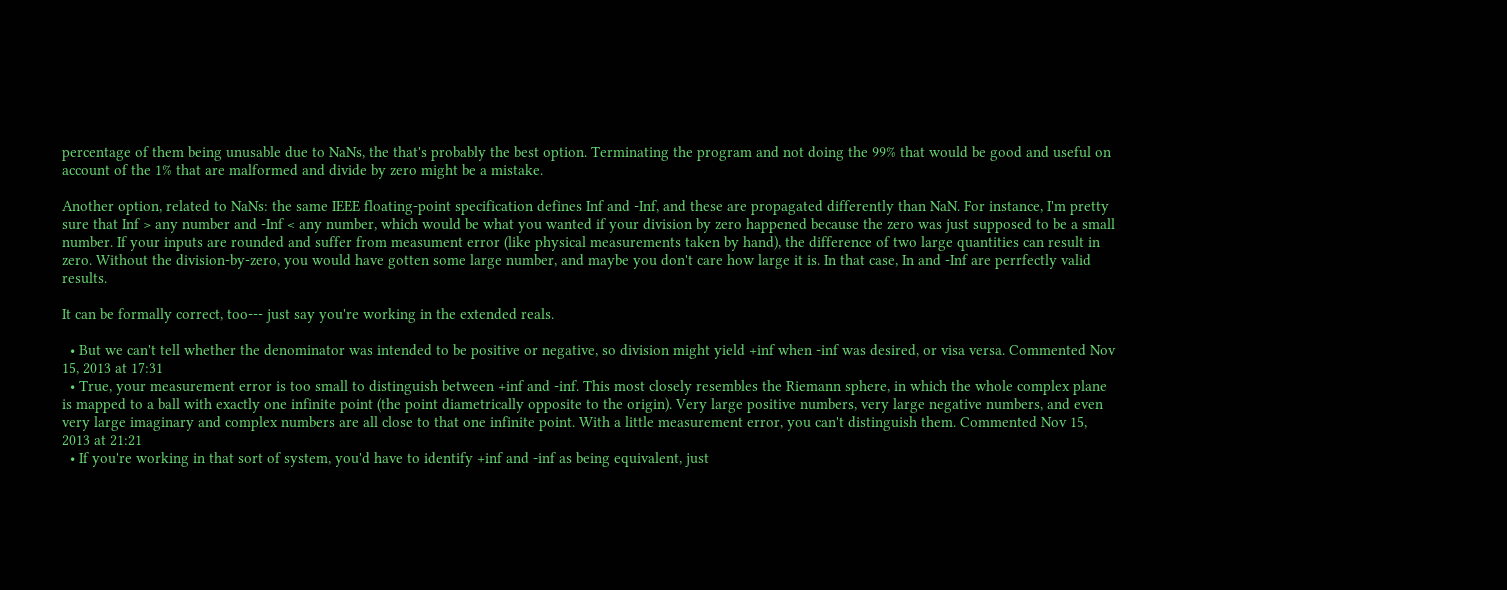percentage of them being unusable due to NaNs, the that's probably the best option. Terminating the program and not doing the 99% that would be good and useful on account of the 1% that are malformed and divide by zero might be a mistake.

Another option, related to NaNs: the same IEEE floating-point specification defines Inf and -Inf, and these are propagated differently than NaN. For instance, I'm pretty sure that Inf > any number and -Inf < any number, which would be what you wanted if your division by zero happened because the zero was just supposed to be a small number. If your inputs are rounded and suffer from measument error (like physical measurements taken by hand), the difference of two large quantities can result in zero. Without the division-by-zero, you would have gotten some large number, and maybe you don't care how large it is. In that case, In and -Inf are perrfectly valid results.

It can be formally correct, too--- just say you're working in the extended reals.

  • But we can't tell whether the denominator was intended to be positive or negative, so division might yield +inf when -inf was desired, or visa versa. Commented Nov 15, 2013 at 17:31
  • True, your measurement error is too small to distinguish between +inf and -inf. This most closely resembles the Riemann sphere, in which the whole complex plane is mapped to a ball with exactly one infinite point (the point diametrically opposite to the origin). Very large positive numbers, very large negative numbers, and even very large imaginary and complex numbers are all close to that one infinite point. With a little measurement error, you can't distinguish them. Commented Nov 15, 2013 at 21:21
  • If you're working in that sort of system, you'd have to identify +inf and -inf as being equivalent, just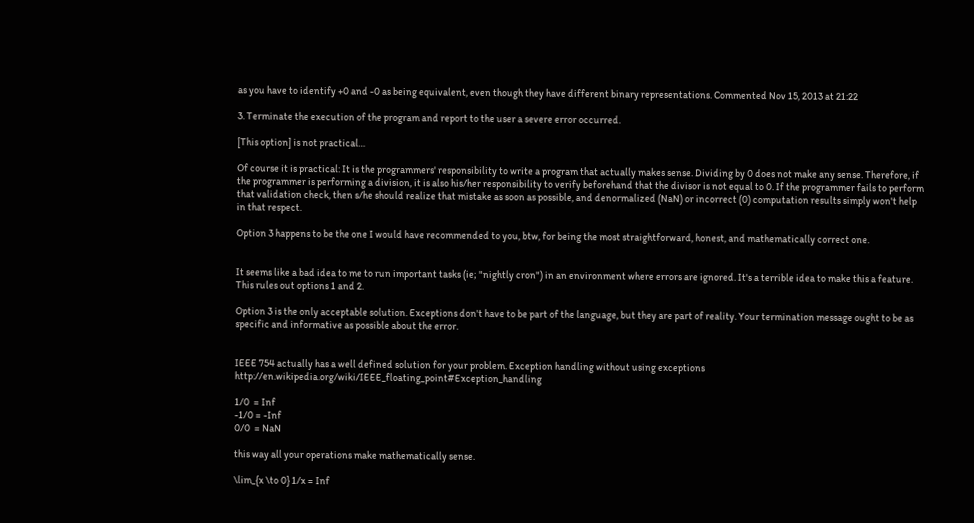as you have to identify +0 and -0 as being equivalent, even though they have different binary representations. Commented Nov 15, 2013 at 21:22

3. Terminate the execution of the program and report to the user a severe error occurred.

[This option] is not practical…

Of course it is practical: It is the programmers' responsibility to write a program that actually makes sense. Dividing by 0 does not make any sense. Therefore, if the programmer is performing a division, it is also his/her responsibility to verify beforehand that the divisor is not equal to 0. If the programmer fails to perform that validation check, then s/he should realize that mistake as soon as possible, and denormalized (NaN) or incorrect (0) computation results simply won't help in that respect.

Option 3 happens to be the one I would have recommended to you, btw, for being the most straightforward, honest, and mathematically correct one.


It seems like a bad idea to me to run important tasks (ie; "nightly cron") in an environment where errors are ignored. It's a terrible idea to make this a feature. This rules out options 1 and 2.

Option 3 is the only acceptable solution. Exceptions don't have to be part of the language, but they are part of reality. Your termination message ought to be as specific and informative as possible about the error.


IEEE 754 actually has a well defined solution for your problem. Exception handling without using exceptions http://en.wikipedia.org/wiki/IEEE_floating_point#Exception_handling

1/0  = Inf
-1/0 = -Inf
0/0  = NaN

this way all your operations make mathematically sense.

\lim_{x \to 0} 1/x = Inf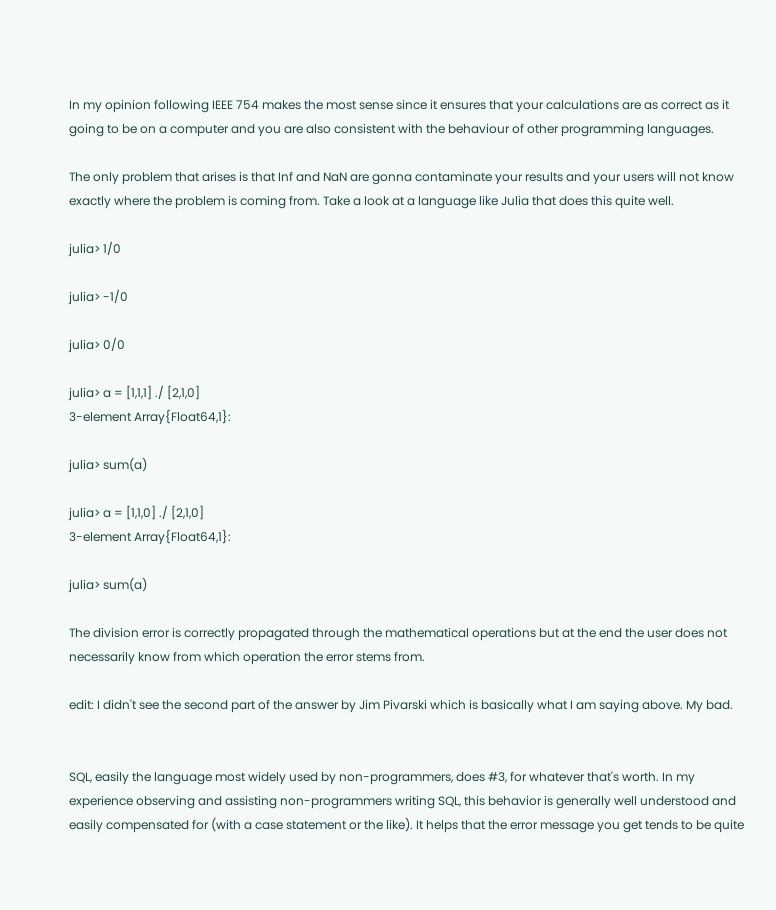In my opinion following IEEE 754 makes the most sense since it ensures that your calculations are as correct as it going to be on a computer and you are also consistent with the behaviour of other programming languages.

The only problem that arises is that Inf and NaN are gonna contaminate your results and your users will not know exactly where the problem is coming from. Take a look at a language like Julia that does this quite well.

julia> 1/0

julia> -1/0

julia> 0/0

julia> a = [1,1,1] ./ [2,1,0]
3-element Array{Float64,1}:

julia> sum(a)

julia> a = [1,1,0] ./ [2,1,0]
3-element Array{Float64,1}:

julia> sum(a)

The division error is correctly propagated through the mathematical operations but at the end the user does not necessarily know from which operation the error stems from.

edit: I didn't see the second part of the answer by Jim Pivarski which is basically what I am saying above. My bad.


SQL, easily the language most widely used by non-programmers, does #3, for whatever that's worth. In my experience observing and assisting non-programmers writing SQL, this behavior is generally well understood and easily compensated for (with a case statement or the like). It helps that the error message you get tends to be quite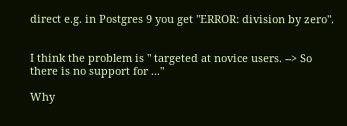direct e.g. in Postgres 9 you get "ERROR: division by zero".


I think the problem is " targeted at novice users. --> So there is no support for ..."

Why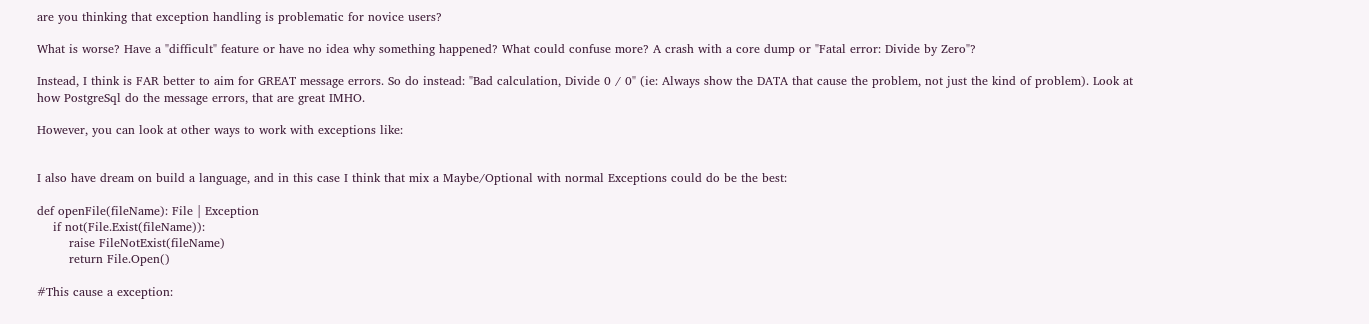are you thinking that exception handling is problematic for novice users?

What is worse? Have a "difficult" feature or have no idea why something happened? What could confuse more? A crash with a core dump or "Fatal error: Divide by Zero"?

Instead, I think is FAR better to aim for GREAT message errors. So do instead: "Bad calculation, Divide 0 / 0" (ie: Always show the DATA that cause the problem, not just the kind of problem). Look at how PostgreSql do the message errors, that are great IMHO.

However, you can look at other ways to work with exceptions like:


I also have dream on build a language, and in this case I think that mix a Maybe/Optional with normal Exceptions could do be the best:

def openFile(fileName): File | Exception
    if not(File.Exist(fileName)):
        raise FileNotExist(fileName)
        return File.Open()

#This cause a exception: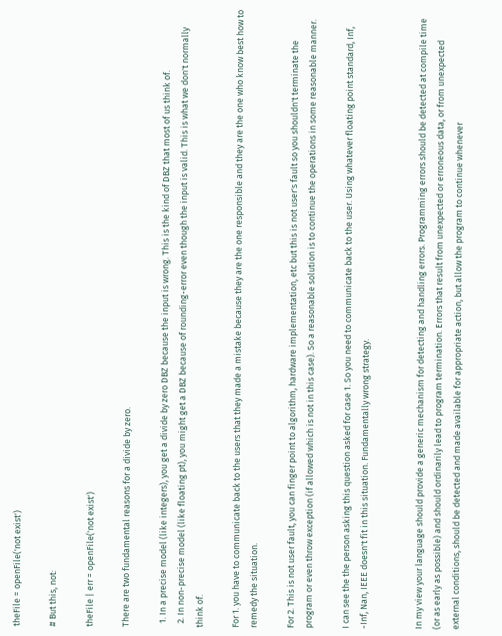theFile = openFile('not exist')

# But this, not:

theFile | err = openFile('not exist')

There are two fundamental reasons for a divide by zero.

  1. In a precise model (like integers), you get a divide by zero DBZ because the input is wrong. This is the kind of DBZ that most of us think of.
  2. In non-precise model (like floating pt), you might get a DBZ because of rounding-error even though the input is valid. This is what we don't normally think of.

For 1. you have to communicate back to the users that they made a mistake because they are the one responsible and they are the one who know best how to remedy the situation.

For 2. This is not user fault, you can finger point to algorithm, hardware implementation, etc but this is not user's fault so you shouldn't terminate the program or even throw exception (if allowed which is not in this case). So a reasonable solution is to continue the operations in some reasonable manner.

I can see the the person asking this question asked for case 1. So you need to communicate back to the user. Using whatever floating point standard, Inf, -Inf, Nan, IEEE doesn't fit in this situation. Fundamentally wrong strategy.


In my view your language should provide a generic mechanism for detecting and handling errors. Programming errors should be detected at compile time (or as early as possible) and should ordinarily lead to program termination. Errors that result from unexpected or erroneous data, or from unexpected external conditions, should be detected and made available for appropriate action, but allow the program to continue whenever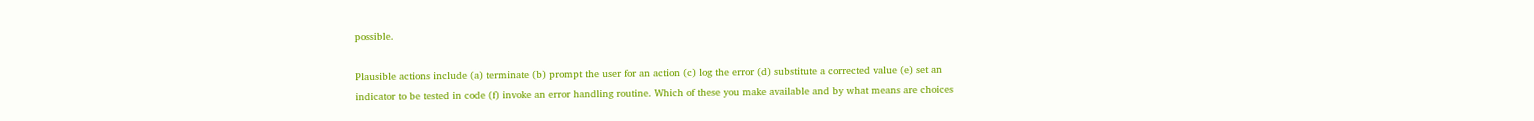possible.

Plausible actions include (a) terminate (b) prompt the user for an action (c) log the error (d) substitute a corrected value (e) set an indicator to be tested in code (f) invoke an error handling routine. Which of these you make available and by what means are choices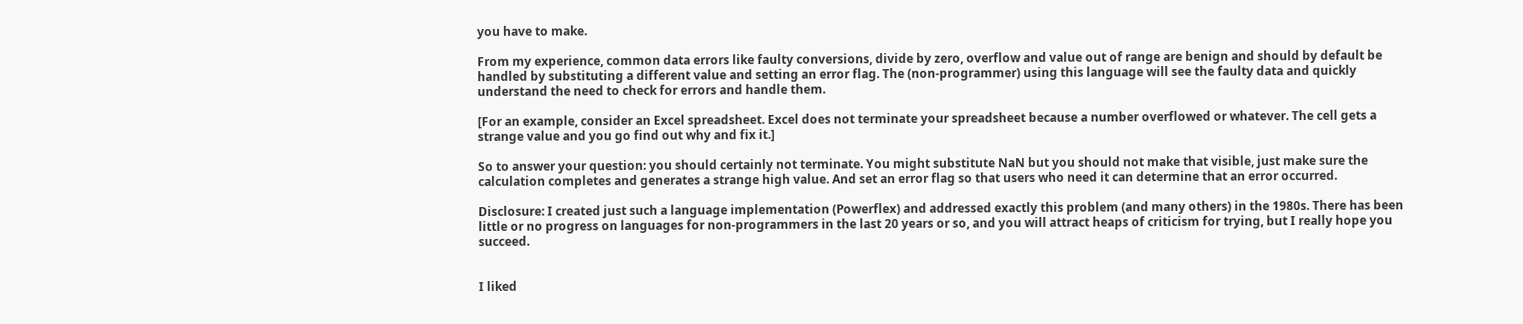you have to make.

From my experience, common data errors like faulty conversions, divide by zero, overflow and value out of range are benign and should by default be handled by substituting a different value and setting an error flag. The (non-programmer) using this language will see the faulty data and quickly understand the need to check for errors and handle them.

[For an example, consider an Excel spreadsheet. Excel does not terminate your spreadsheet because a number overflowed or whatever. The cell gets a strange value and you go find out why and fix it.]

So to answer your question: you should certainly not terminate. You might substitute NaN but you should not make that visible, just make sure the calculation completes and generates a strange high value. And set an error flag so that users who need it can determine that an error occurred.

Disclosure: I created just such a language implementation (Powerflex) and addressed exactly this problem (and many others) in the 1980s. There has been little or no progress on languages for non-programmers in the last 20 years or so, and you will attract heaps of criticism for trying, but I really hope you succeed.


I liked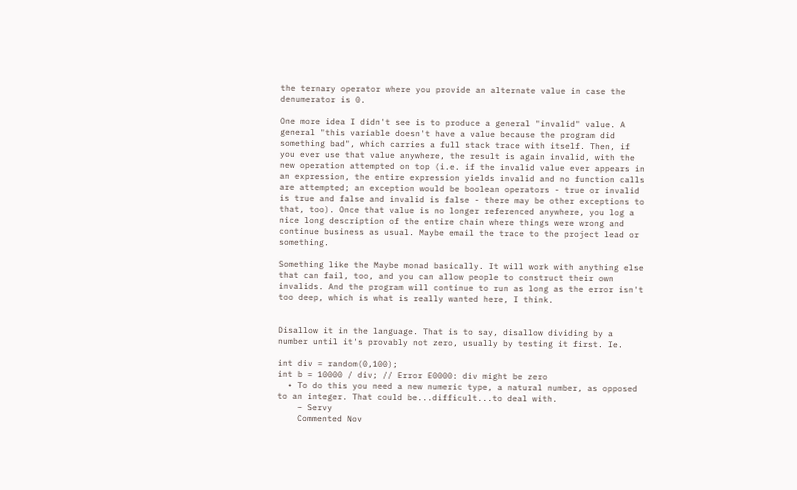the ternary operator where you provide an alternate value in case the denumerator is 0.

One more idea I didn't see is to produce a general "invalid" value. A general "this variable doesn't have a value because the program did something bad", which carries a full stack trace with itself. Then, if you ever use that value anywhere, the result is again invalid, with the new operation attempted on top (i.e. if the invalid value ever appears in an expression, the entire expression yields invalid and no function calls are attempted; an exception would be boolean operators - true or invalid is true and false and invalid is false - there may be other exceptions to that, too). Once that value is no longer referenced anywhere, you log a nice long description of the entire chain where things were wrong and continue business as usual. Maybe email the trace to the project lead or something.

Something like the Maybe monad basically. It will work with anything else that can fail, too, and you can allow people to construct their own invalids. And the program will continue to run as long as the error isn't too deep, which is what is really wanted here, I think.


Disallow it in the language. That is to say, disallow dividing by a number until it's provably not zero, usually by testing it first. Ie.

int div = random(0,100);
int b = 10000 / div; // Error E0000: div might be zero
  • To do this you need a new numeric type, a natural number, as opposed to an integer. That could be...difficult...to deal with.
    – Servy
    Commented Nov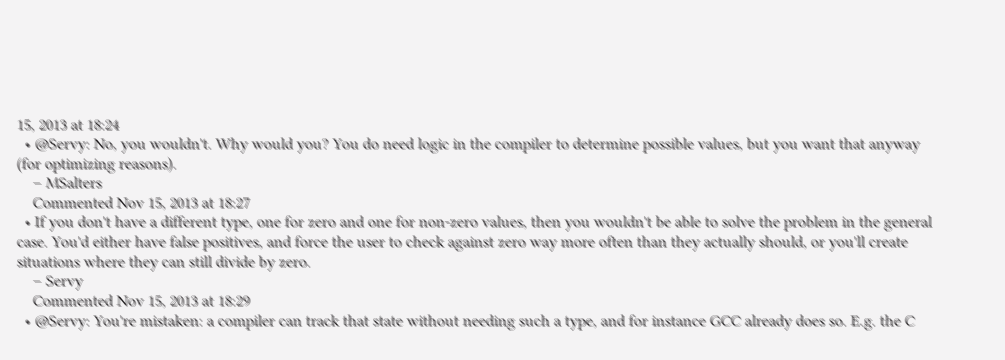15, 2013 at 18:24
  • @Servy: No, you wouldn't. Why would you? You do need logic in the compiler to determine possible values, but you want that anyway (for optimizing reasons).
    – MSalters
    Commented Nov 15, 2013 at 18:27
  • If you don't have a different type, one for zero and one for non-zero values, then you wouldn't be able to solve the problem in the general case. You'd either have false positives, and force the user to check against zero way more often than they actually should, or you'll create situations where they can still divide by zero.
    – Servy
    Commented Nov 15, 2013 at 18:29
  • @Servy: You're mistaken: a compiler can track that state without needing such a type, and for instance GCC already does so. E.g. the C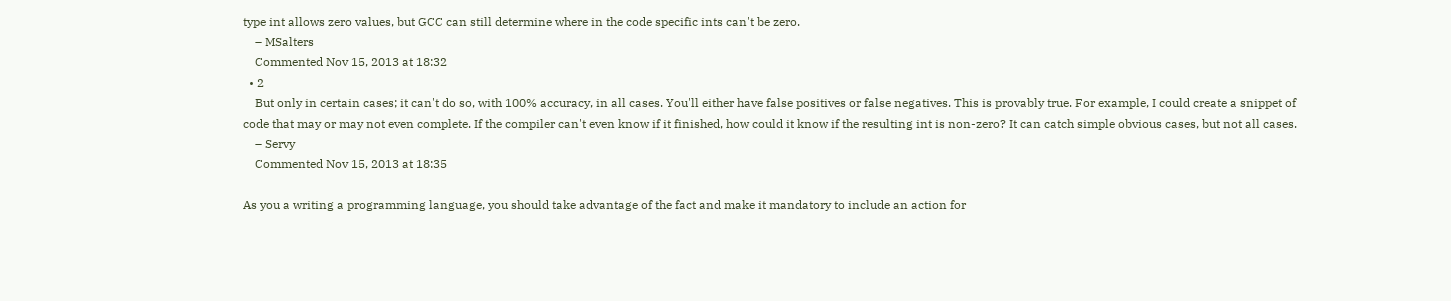type int allows zero values, but GCC can still determine where in the code specific ints can't be zero.
    – MSalters
    Commented Nov 15, 2013 at 18:32
  • 2
    But only in certain cases; it can't do so, with 100% accuracy, in all cases. You'll either have false positives or false negatives. This is provably true. For example, I could create a snippet of code that may or may not even complete. If the compiler can't even know if it finished, how could it know if the resulting int is non-zero? It can catch simple obvious cases, but not all cases.
    – Servy
    Commented Nov 15, 2013 at 18:35

As you a writing a programming language, you should take advantage of the fact and make it mandatory to include an action for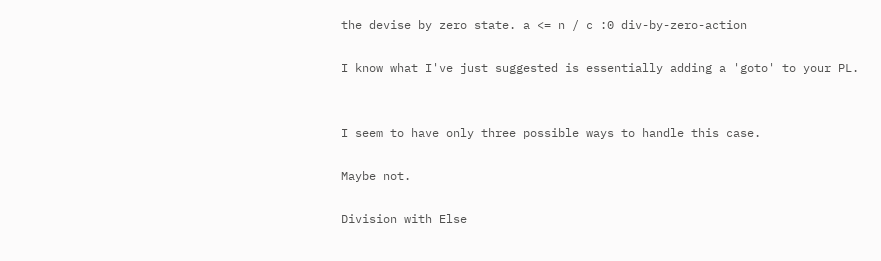the devise by zero state. a <= n / c :0 div-by-zero-action

I know what I've just suggested is essentially adding a 'goto' to your PL.


I seem to have only three possible ways to handle this case.

Maybe not.

Division with Else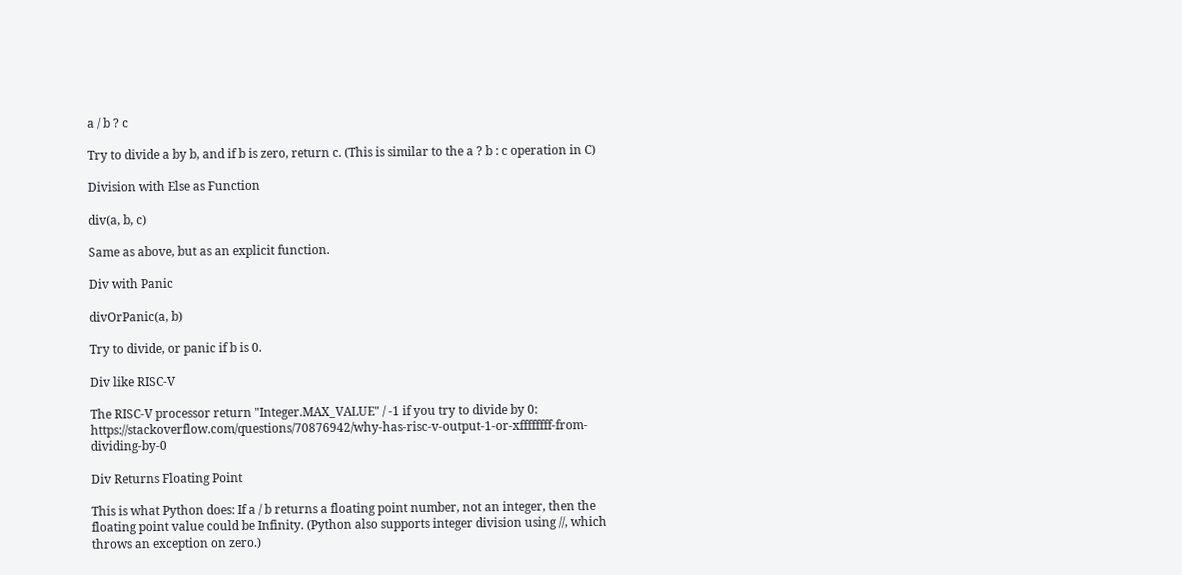a / b ? c

Try to divide a by b, and if b is zero, return c. (This is similar to the a ? b : c operation in C)

Division with Else as Function

div(a, b, c)

Same as above, but as an explicit function.

Div with Panic

divOrPanic(a, b)

Try to divide, or panic if b is 0.

Div like RISC-V

The RISC-V processor return "Integer.MAX_VALUE" / -1 if you try to divide by 0: https://stackoverflow.com/questions/70876942/why-has-risc-v-output-1-or-xffffffff-from-dividing-by-0

Div Returns Floating Point

This is what Python does: If a / b returns a floating point number, not an integer, then the floating point value could be Infinity. (Python also supports integer division using //, which throws an exception on zero.)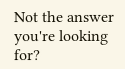Not the answer you're looking for?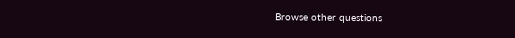Browse other questions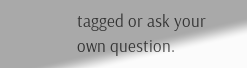tagged or ask your own question.